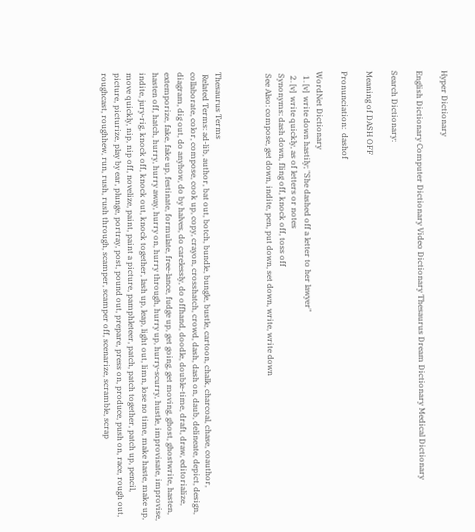Hyper Dictionary

English Dictionary Computer Dictionary Video Dictionary Thesaurus Dream Dictionary Medical Dictionary

Search Dictionary:

Meaning of DASH OFF

Pronunciation:  dashof

WordNet Dictionary
  1. [v]  write down hastily; "She dashed off a letter to her lawyer"
  2. [v]  write quickly, as of letters or notes
 Synonyms: dash down, fling off, knock off, toss off
 See Also: compose, get down, indite, pen, put down, set down, write, write down



Thesaurus Terms
 Related Terms: ad-lib, author, bat out, botch, bundle, bungle, bustle, cartoon, chalk, charcoal, chase, coauthor, collaborate, color, compose, cook up, copy, crayon, crosshatch, crowd, dash, dash on, daub, delineate, depict, design, diagram, dig out, do anyhow, do by halves, do carelessly, do offhand, doodle, double-time, draft, draw, editorialize, extemporize, fake, fake up, festinate, formulate, free-lance, fudge up, get going, get moving, ghost, ghostwrite, hasten, hasten off, hatch, hurry, hurry away, hurry on, hurry through, hurry up, hurry-scurry, hustle, improvisate, improvise, indite, jury-rig, knock off, knock out, knock together, lash up, leap, light out, limn, lose no time, make haste, make up, move quickly, nip, nip off, novelize, paint, paint a picture, pamphleteer, patch, patch together, patch up, pencil, picture, picturize, play by ear, plunge, portray, post, pound out, prepare, press on, produce, push on, race, rough out, roughcast, roughhew, run, rush, rush through, scamper, scamper off, scenarize, scramble, scrap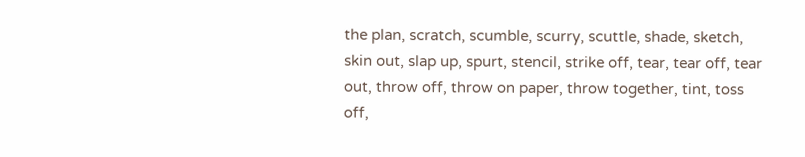the plan, scratch, scumble, scurry, scuttle, shade, sketch, skin out, slap up, spurt, stencil, strike off, tear, tear off, tear out, throw off, throw on paper, throw together, tint, toss off,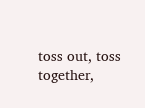toss out, toss together,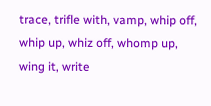trace, trifle with, vamp, whip off, whip up, whiz off, whomp up, wing it, write